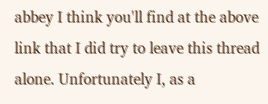abbey I think you'll find at the above link that I did try to leave this thread alone. Unfortunately I, as a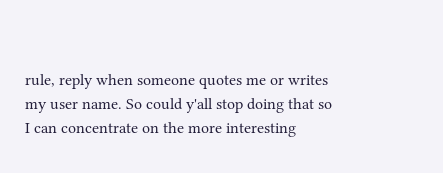rule, reply when someone quotes me or writes my user name. So could y'all stop doing that so I can concentrate on the more interesting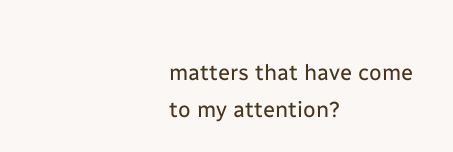matters that have come to my attention?